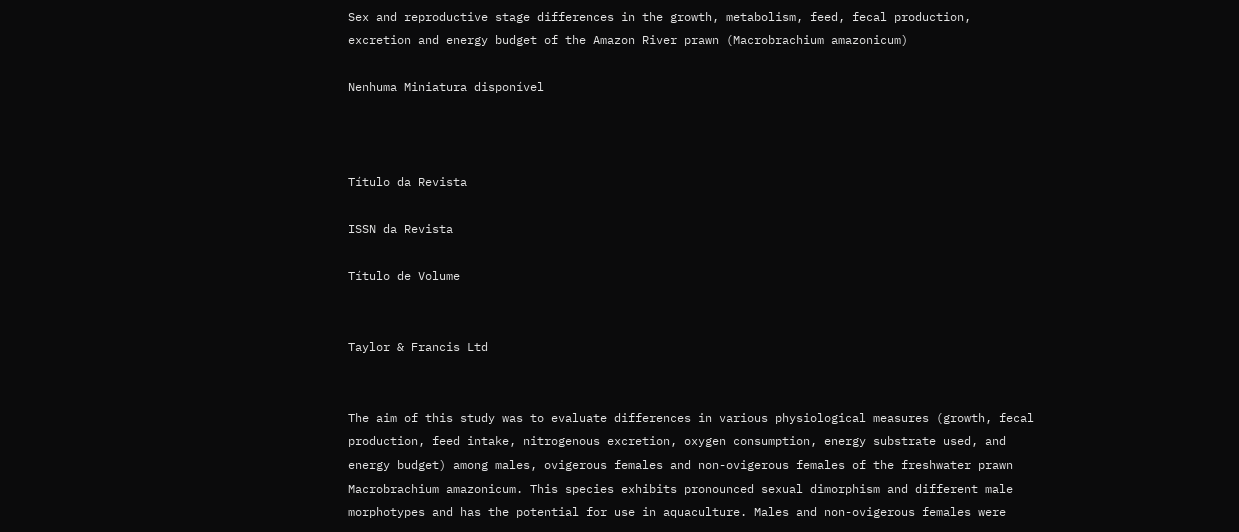Sex and reproductive stage differences in the growth, metabolism, feed, fecal production, excretion and energy budget of the Amazon River prawn (Macrobrachium amazonicum)

Nenhuma Miniatura disponível



Título da Revista

ISSN da Revista

Título de Volume


Taylor & Francis Ltd


The aim of this study was to evaluate differences in various physiological measures (growth, fecal production, feed intake, nitrogenous excretion, oxygen consumption, energy substrate used, and energy budget) among males, ovigerous females and non-ovigerous females of the freshwater prawn Macrobrachium amazonicum. This species exhibits pronounced sexual dimorphism and different male morphotypes and has the potential for use in aquaculture. Males and non-ovigerous females were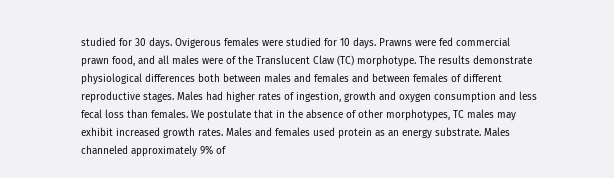studied for 30 days. Ovigerous females were studied for 10 days. Prawns were fed commercial prawn food, and all males were of the Translucent Claw (TC) morphotype. The results demonstrate physiological differences both between males and females and between females of different reproductive stages. Males had higher rates of ingestion, growth and oxygen consumption and less fecal loss than females. We postulate that in the absence of other morphotypes, TC males may exhibit increased growth rates. Males and females used protein as an energy substrate. Males channeled approximately 9% of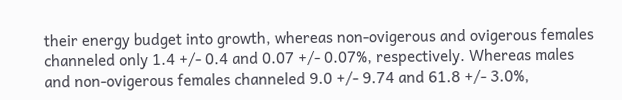their energy budget into growth, whereas non-ovigerous and ovigerous females channeled only 1.4 +/- 0.4 and 0.07 +/- 0.07%, respectively. Whereas males and non-ovigerous females channeled 9.0 +/- 9.74 and 61.8 +/- 3.0%,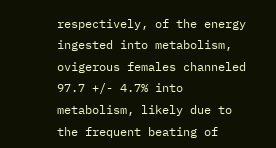respectively, of the energy ingested into metabolism, ovigerous females channeled 97.7 +/- 4.7% into metabolism, likely due to the frequent beating of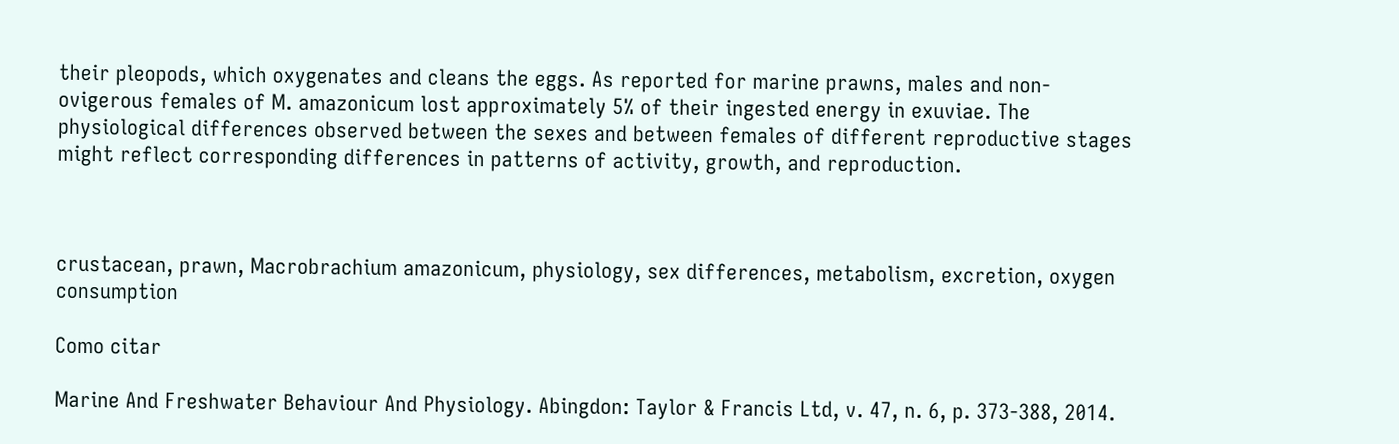their pleopods, which oxygenates and cleans the eggs. As reported for marine prawns, males and non-ovigerous females of M. amazonicum lost approximately 5% of their ingested energy in exuviae. The physiological differences observed between the sexes and between females of different reproductive stages might reflect corresponding differences in patterns of activity, growth, and reproduction.



crustacean, prawn, Macrobrachium amazonicum, physiology, sex differences, metabolism, excretion, oxygen consumption

Como citar

Marine And Freshwater Behaviour And Physiology. Abingdon: Taylor & Francis Ltd, v. 47, n. 6, p. 373-388, 2014.